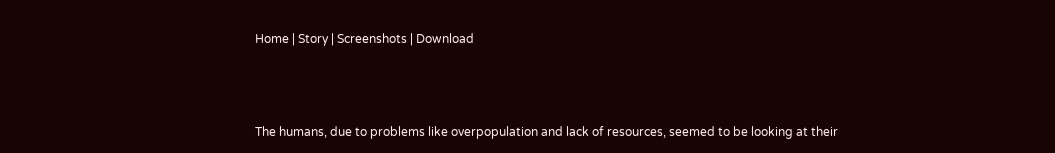Home | Story | Screenshots | Download



The humans, due to problems like overpopulation and lack of resources, seemed to be looking at their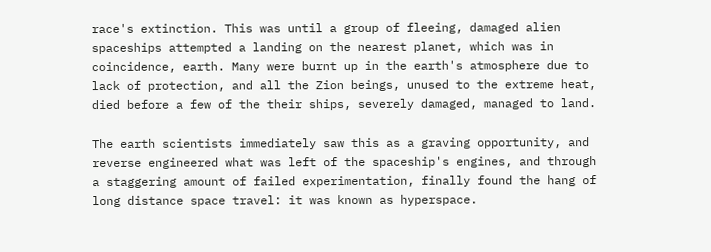race's extinction. This was until a group of fleeing, damaged alien spaceships attempted a landing on the nearest planet, which was in coincidence, earth. Many were burnt up in the earth's atmosphere due to lack of protection, and all the Zion beings, unused to the extreme heat, died before a few of the their ships, severely damaged, managed to land.

The earth scientists immediately saw this as a graving opportunity, and reverse engineered what was left of the spaceship's engines, and through a staggering amount of failed experimentation, finally found the hang of long distance space travel: it was known as hyperspace.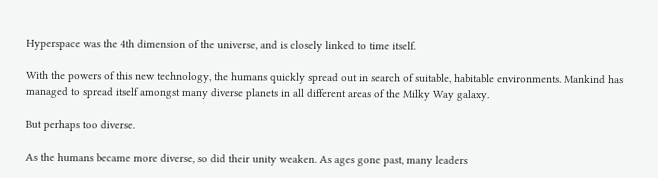Hyperspace was the 4th dimension of the universe, and is closely linked to time itself.

With the powers of this new technology, the humans quickly spread out in search of suitable, habitable environments. Mankind has managed to spread itself amongst many diverse planets in all different areas of the Milky Way galaxy.

But perhaps too diverse.

As the humans became more diverse, so did their unity weaken. As ages gone past, many leaders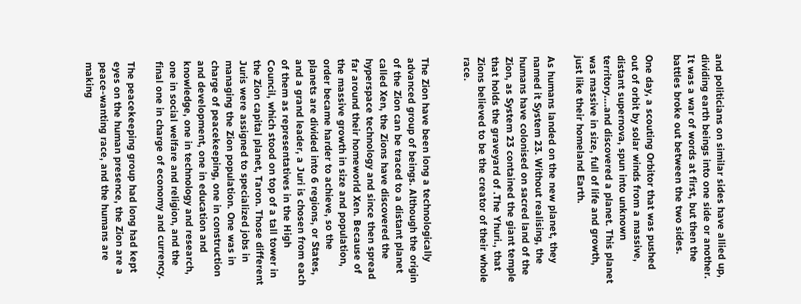and politicians on similar sides have allied up, dividing earth beings into one side or another. It was a war of words at first, but then the battles broke out between the two sides.

One day, a scouting Orbitor that was pushed out of orbit by solar winds from a massive, distant supernova, spun into unknown territory....and discovered a planet. This planet was massive in size, full of life and growth, just like their homeland Earth.

As humans landed on the new planet, they named it System 23. Without realising, the humans have colonised on sacred land of the Zion, as System 23 contained the giant temple that holds the graveyard of .The Yhuri., that Zions believed to be the creator of their whole race.


The Zion have been long a technologically advanced group of beings. Although the origin of the Zion can be traced to a distant planet called Xen, the Zions have discovered the hyperspace technology and since then spread far around their homeworld Xen. Because of the massive growth in size and population, order became harder to achieve, so the planets are divided into 6 regions, or States, and a grand leader, a Juri is chosen from each of them as representatives in the High Council, which stood on top of a tall tower in the Zion capital planet, Taron. Those different Juris were assigned to specialized jobs in managing the Zion population. One was in charge of peacekeeping, one in construction and development, one in education and knowledge, one in technology and research, one in social welfare and religion, and the final one in charge of economy and currency.

The peacekeeping group had long had kept eyes on the human presence, the Zion are a peace-wanting race, and the humans are making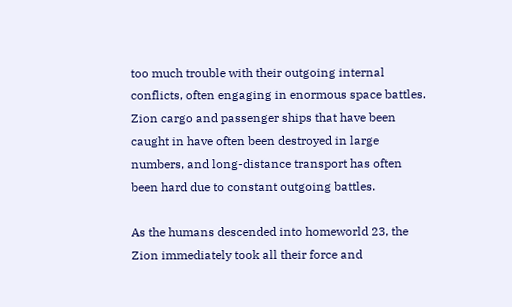too much trouble with their outgoing internal conflicts, often engaging in enormous space battles. Zion cargo and passenger ships that have been caught in have often been destroyed in large numbers, and long-distance transport has often been hard due to constant outgoing battles.

As the humans descended into homeworld 23, the Zion immediately took all their force and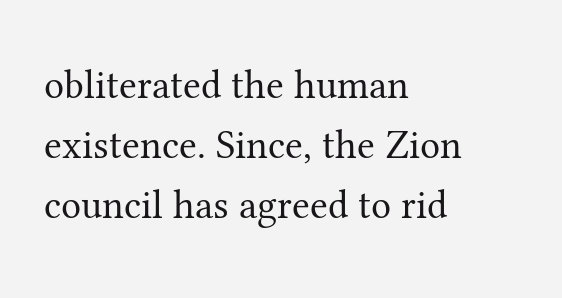obliterated the human existence. Since, the Zion council has agreed to rid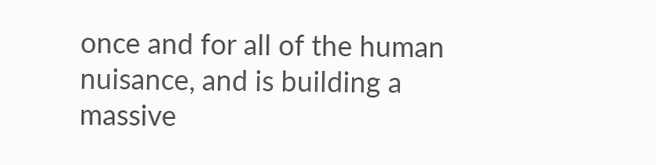once and for all of the human nuisance, and is building a massive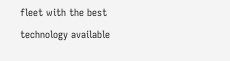fleet with the best technology available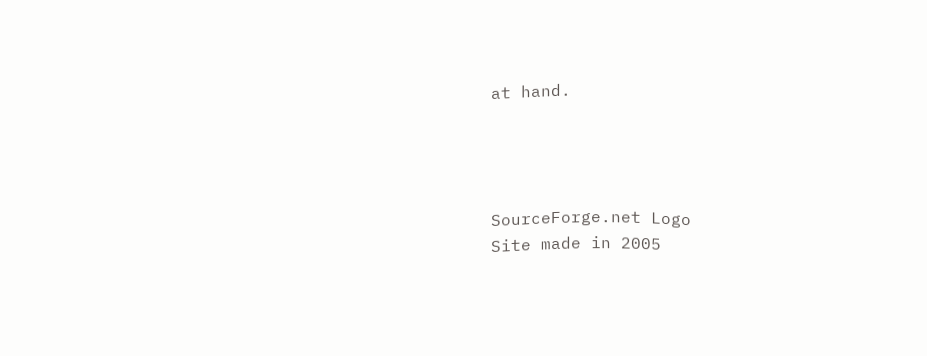at hand.




SourceForge.net Logo
Site made in 2005